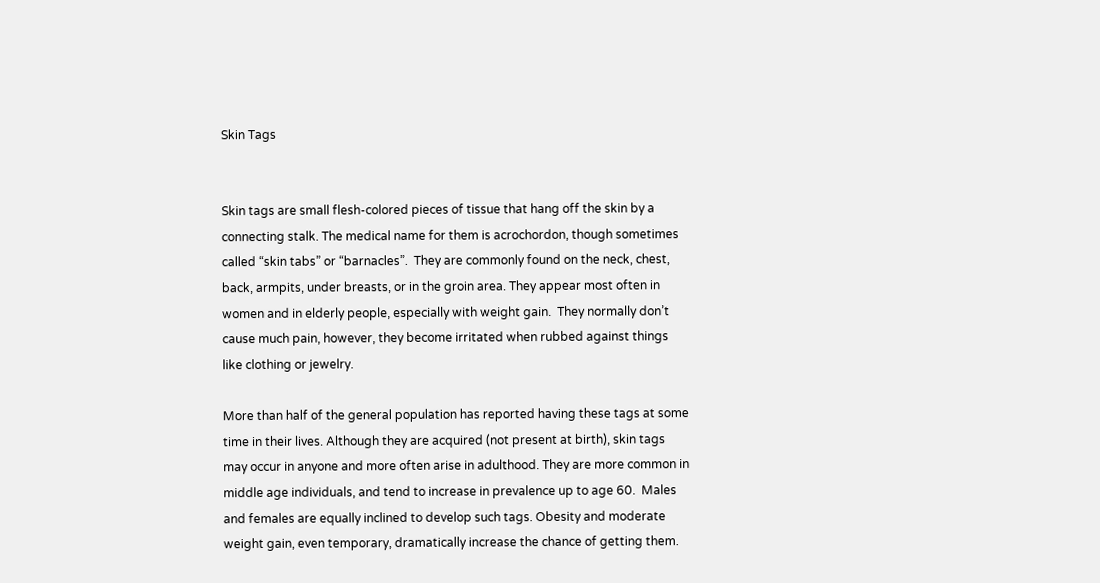Skin Tags


Skin tags are small flesh-colored pieces of tissue that hang off the skin by a connecting stalk. The medical name for them is acrochordon, though sometimes called “skin tabs” or “barnacles”.  They are commonly found on the neck, chest, back, armpits, under breasts, or in the groin area. They appear most often in women and in elderly people, especially with weight gain.  They normally don’t cause much pain, however, they become irritated when rubbed against things like clothing or jewelry.

More than half of the general population has reported having these tags at some time in their lives. Although they are acquired (not present at birth), skin tags may occur in anyone and more often arise in adulthood. They are more common in middle age individuals, and tend to increase in prevalence up to age 60.  Males and females are equally inclined to develop such tags. Obesity and moderate weight gain, even temporary, dramatically increase the chance of getting them.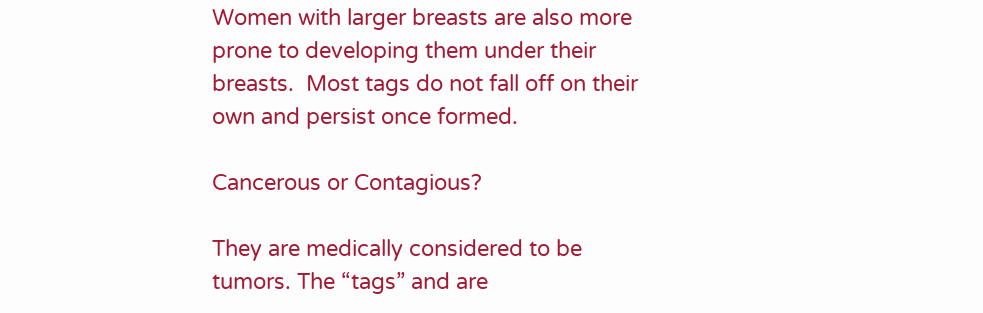Women with larger breasts are also more prone to developing them under their breasts.  Most tags do not fall off on their own and persist once formed.

Cancerous or Contagious?

They are medically considered to be tumors. The “tags” and are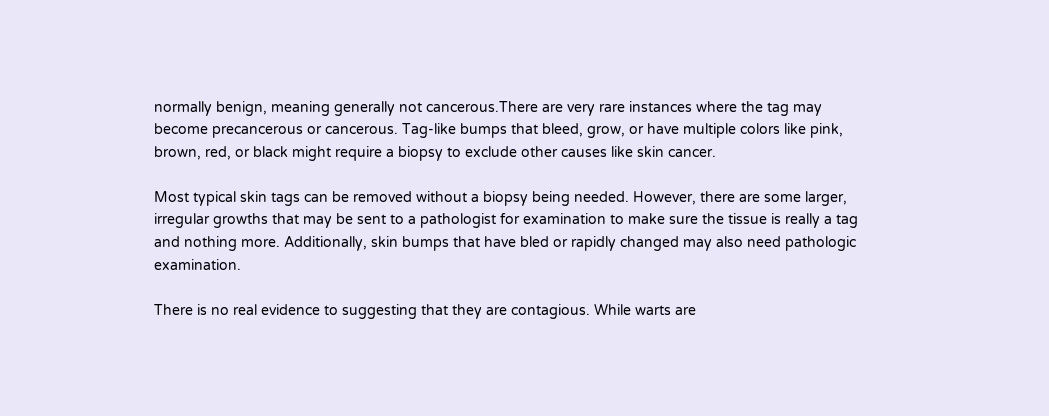normally benign, meaning generally not cancerous.There are very rare instances where the tag may become precancerous or cancerous. Tag-like bumps that bleed, grow, or have multiple colors like pink, brown, red, or black might require a biopsy to exclude other causes like skin cancer.

Most typical skin tags can be removed without a biopsy being needed. However, there are some larger, irregular growths that may be sent to a pathologist for examination to make sure the tissue is really a tag and nothing more. Additionally, skin bumps that have bled or rapidly changed may also need pathologic examination.

There is no real evidence to suggesting that they are contagious. While warts are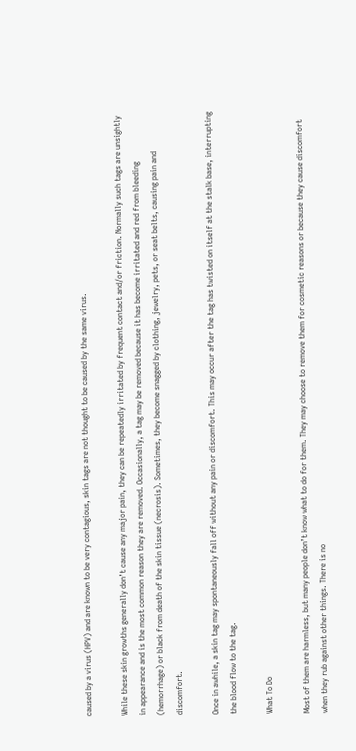caused by a virus (HPV) and are known to be very contagious, skin tags are not thought to be caused by the same virus.

While these skin growths generally don’t cause any major pain, they can be repeatedly irritated by frequent contact and/or friction. Normally such tags are unsightly in appearance and is the most common reason they are removed. Occasionally, a tag may be removed because it has become irritated and red from bleeding (hemorrhage) or black from death of the skin tissue (necrosis). Sometimes, they become snagged by clothing, jewelry, pets, or seat belts, causing pain and discomfort.

Once in awhile, a skin tag may spontaneously fall off without any pain or discomfort. This may occur after the tag has twisted on itself at the stalk base, interrupting the blood flow to the tag.

What To Do

Most of them are harmless, but many people don’t know what to do for them. They may choose to remove them for cosmetic reasons or because they cause discomfort when they rub against other things. There is no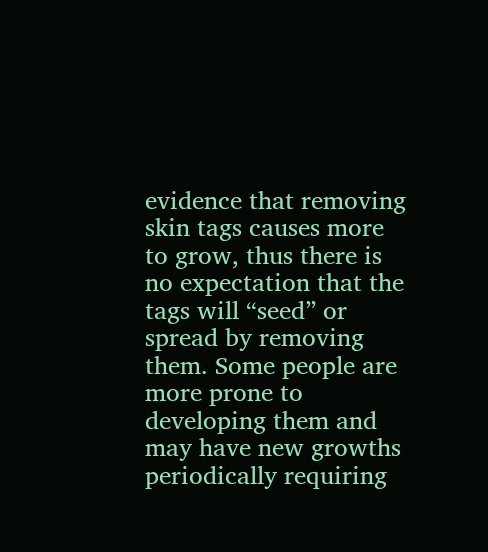evidence that removing skin tags causes more to grow, thus there is no expectation that the tags will “seed” or spread by removing them. Some people are more prone to developing them and may have new growths periodically requiring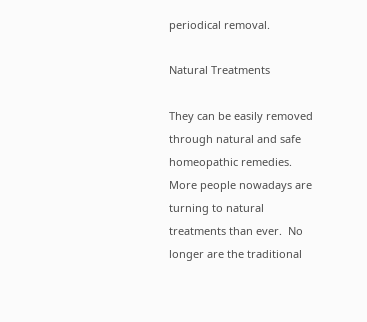periodical removal.

Natural Treatments

They can be easily removed through natural and safe homeopathic remedies. More people nowadays are turning to natural treatments than ever.  No longer are the traditional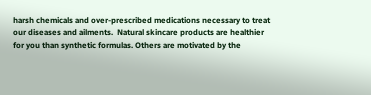harsh chemicals and over-prescribed medications necessary to treat our diseases and ailments.  Natural skincare products are healthier for you than synthetic formulas. Others are motivated by the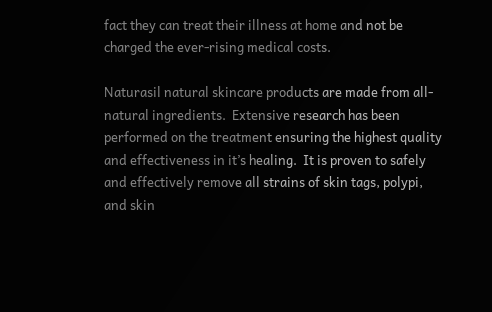fact they can treat their illness at home and not be charged the ever-rising medical costs.

Naturasil natural skincare products are made from all-natural ingredients.  Extensive research has been performed on the treatment ensuring the highest quality and effectiveness in it’s healing.  It is proven to safely and effectively remove all strains of skin tags, polypi, and skin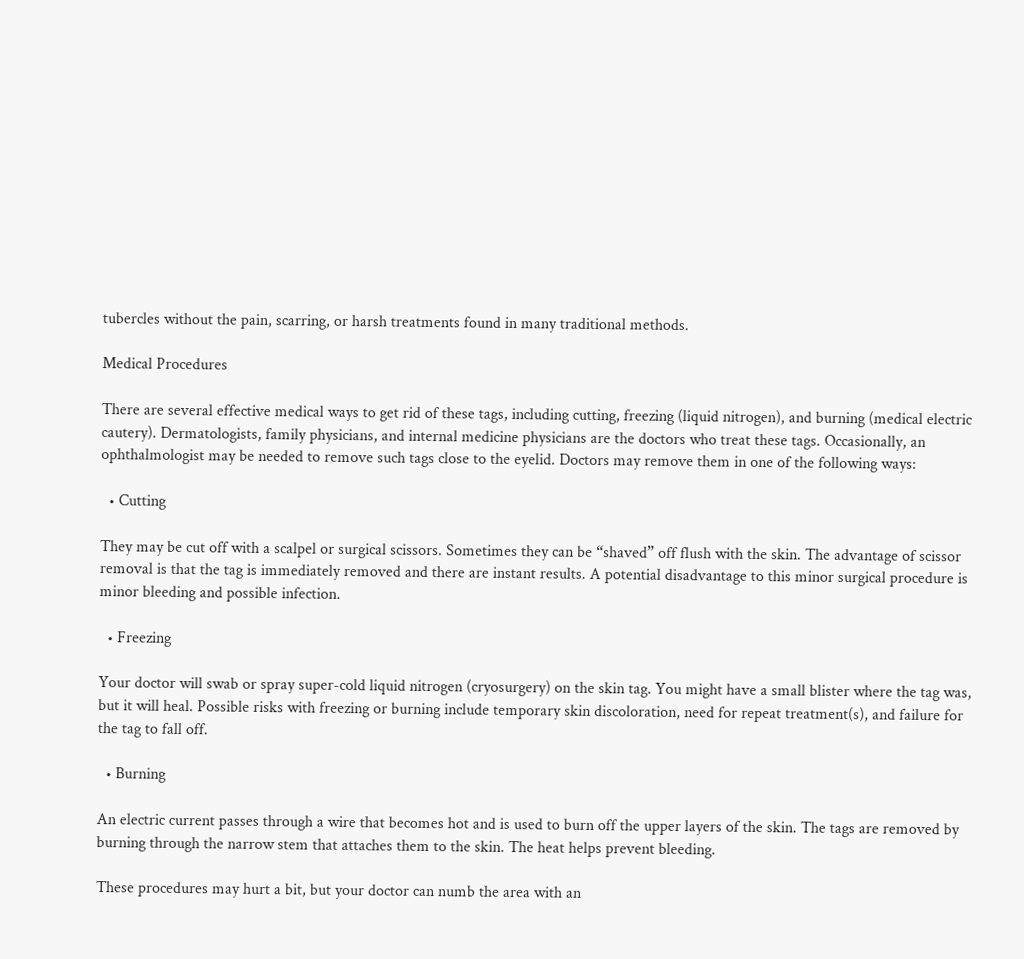tubercles without the pain, scarring, or harsh treatments found in many traditional methods.

Medical Procedures

There are several effective medical ways to get rid of these tags, including cutting, freezing (liquid nitrogen), and burning (medical electric cautery). Dermatologists, family physicians, and internal medicine physicians are the doctors who treat these tags. Occasionally, an ophthalmologist may be needed to remove such tags close to the eyelid. Doctors may remove them in one of the following ways:

  • Cutting

They may be cut off with a scalpel or surgical scissors. Sometimes they can be “shaved” off flush with the skin. The advantage of scissor removal is that the tag is immediately removed and there are instant results. A potential disadvantage to this minor surgical procedure is minor bleeding and possible infection.

  • Freezing

Your doctor will swab or spray super-cold liquid nitrogen (cryosurgery) on the skin tag. You might have a small blister where the tag was, but it will heal. Possible risks with freezing or burning include temporary skin discoloration, need for repeat treatment(s), and failure for the tag to fall off.

  • Burning

An electric current passes through a wire that becomes hot and is used to burn off the upper layers of the skin. The tags are removed by burning through the narrow stem that attaches them to the skin. The heat helps prevent bleeding.

These procedures may hurt a bit, but your doctor can numb the area with an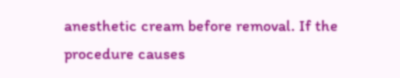anesthetic cream before removal. If the procedure causes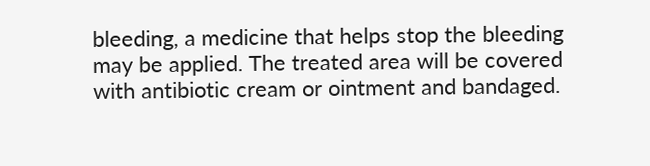bleeding, a medicine that helps stop the bleeding may be applied. The treated area will be covered with antibiotic cream or ointment and bandaged.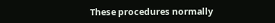These procedures normally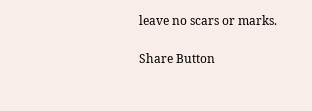leave no scars or marks.

Share Button